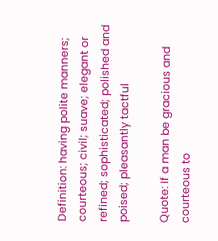Definition: having polite manners; courteous; civil; suave; elegant or refined; sophisticated; polished and poised; pleasantly tactful

Quote: If a man be gracious and courteous to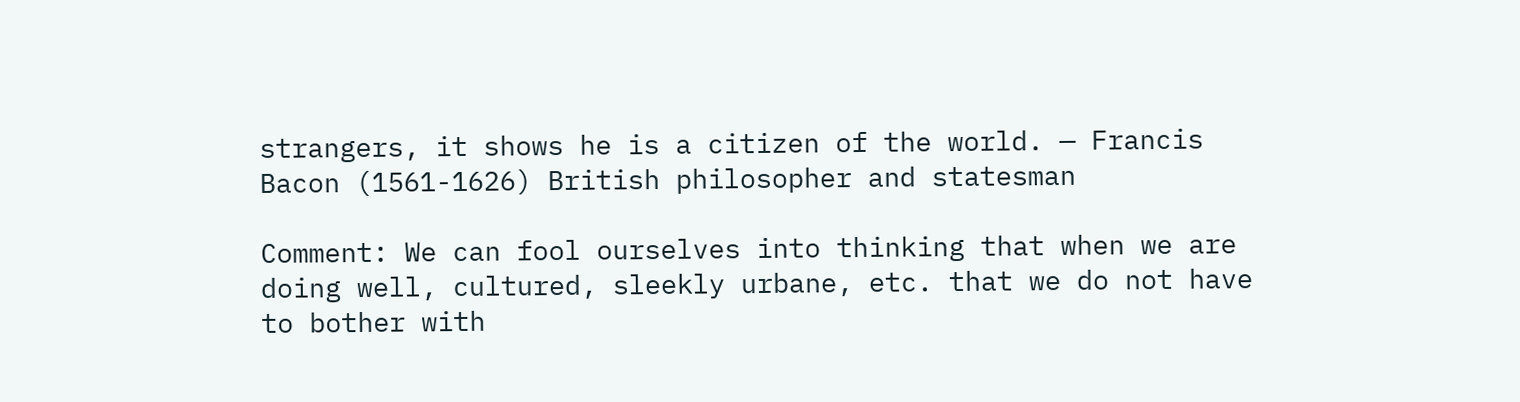strangers, it shows he is a citizen of the world. — Francis Bacon (1561-1626) British philosopher and statesman

Comment: We can fool ourselves into thinking that when we are doing well, cultured, sleekly urbane, etc. that we do not have to bother with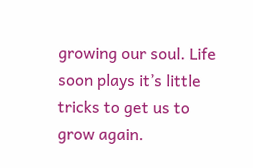growing our soul. Life soon plays it’s little tricks to get us to grow again.